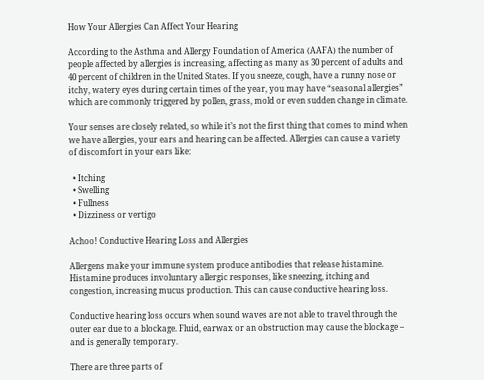How Your Allergies Can Affect Your Hearing

According to the Asthma and Allergy Foundation of America (AAFA) the number of people affected by allergies is increasing, affecting as many as 30 percent of adults and 40 percent of children in the United States. If you sneeze, cough, have a runny nose or itchy, watery eyes during certain times of the year, you may have “seasonal allergies” which are commonly triggered by pollen, grass, mold or even sudden change in climate.

Your senses are closely related, so while it’s not the first thing that comes to mind when we have allergies, your ears and hearing can be affected. Allergies can cause a variety of discomfort in your ears like:

  • Itching
  • Swelling
  • Fullness
  • Dizziness or vertigo

Achoo! Conductive Hearing Loss and Allergies

Allergens make your immune system produce antibodies that release histamine. Histamine produces involuntary allergic responses, like sneezing, itching and congestion, increasing mucus production. This can cause conductive hearing loss.

Conductive hearing loss occurs when sound waves are not able to travel through the outer ear due to a blockage. Fluid, earwax or an obstruction may cause the blockage – and is generally temporary.

There are three parts of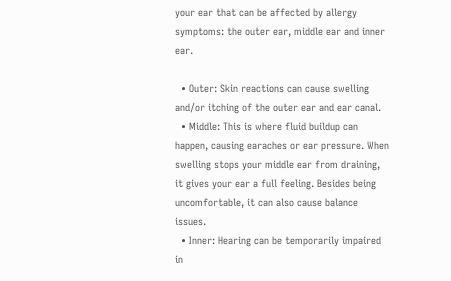your ear that can be affected by allergy symptoms: the outer ear, middle ear and inner ear.

  • Outer: Skin reactions can cause swelling and/or itching of the outer ear and ear canal.
  • Middle: This is where fluid buildup can happen, causing earaches or ear pressure. When swelling stops your middle ear from draining, it gives your ear a full feeling. Besides being uncomfortable, it can also cause balance issues.
  • Inner: Hearing can be temporarily impaired in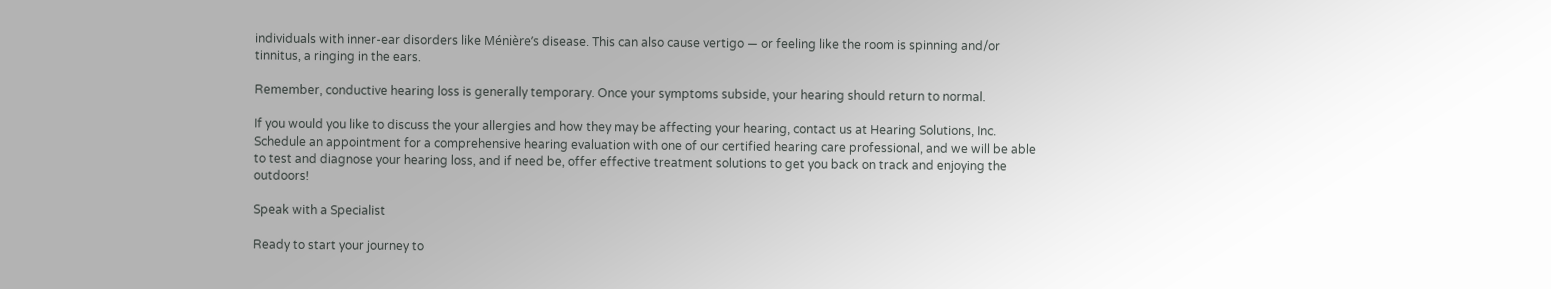individuals with inner-ear disorders like Ménière’s disease. This can also cause vertigo — or feeling like the room is spinning and/or tinnitus, a ringing in the ears.

Remember, conductive hearing loss is generally temporary. Once your symptoms subside, your hearing should return to normal.

If you would you like to discuss the your allergies and how they may be affecting your hearing, contact us at Hearing Solutions, Inc. Schedule an appointment for a comprehensive hearing evaluation with one of our certified hearing care professional, and we will be able to test and diagnose your hearing loss, and if need be, offer effective treatment solutions to get you back on track and enjoying the outdoors!

Speak with a Specialist

Ready to start your journey to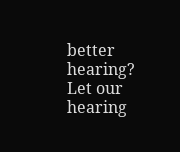better hearing? Let our hearing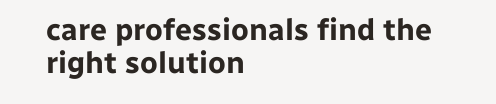care professionals find the right solution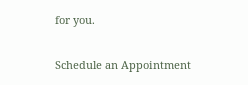for you.

Schedule an Appointment